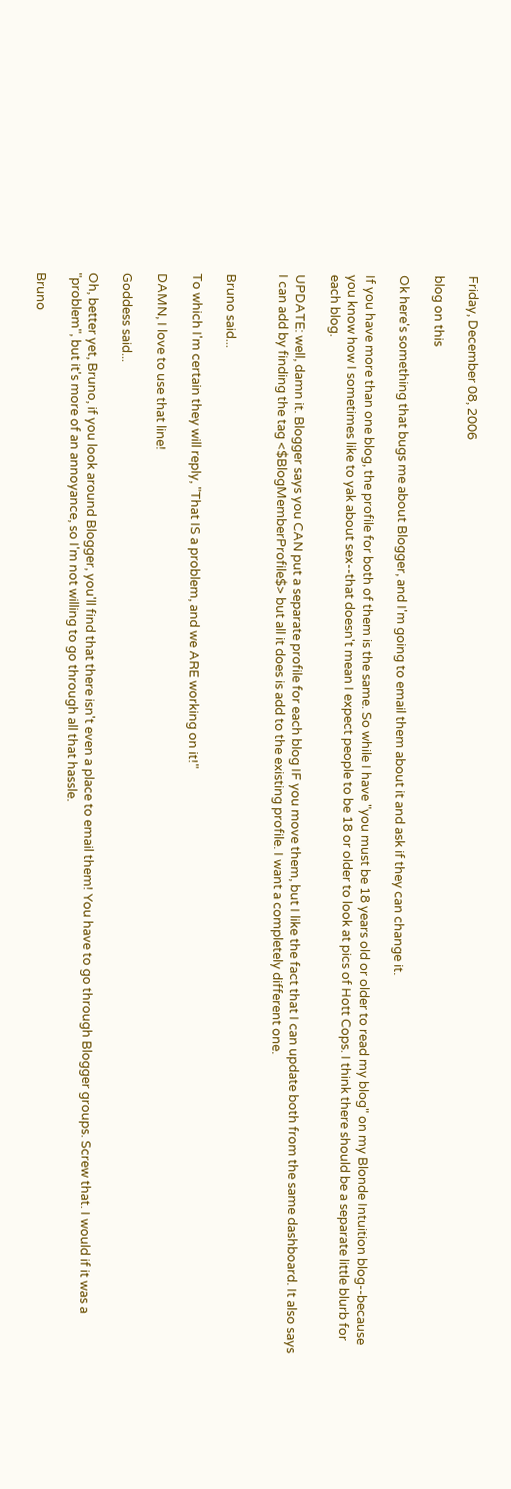Friday, December 08, 2006

blog on this

Ok here's something that bugs me about Blogger, and I'm going to email them about it and ask if they can change it.

If you have more than one blog, the profile for both of them is the same. So while I have "you must be 18 years old or older to read my blog" on my Blonde Intuition blog--because you know how I sometimes like to yak about sex--that doesn't mean I expect people to be 18 or older to look at pics of Hott Cops. I think there should be a separate little blurb for each blog.

UPDATE: well, damn it. Blogger says you CAN put a separate profile for each blog IF you move them, but I like the fact that I can update both from the same dashboard. It also says I can add by finding the tag <$BlogMemberProfile$> but all it does is add to the existing profile. I want a completely different one.


Bruno said...

To which I'm certain they will reply, "That IS a problem, and we ARE working on it!"

DAMN, I love to use that line!

Goddess said...

Oh, better yet, Bruno, if you look around Blogger, you'll find that there isn't even a place to email them! You have to go through Blogger groups. Screw that. I would if it was a "problem", but it's more of an annoyance, so I'm not willing to go through all that hassle.

Bruno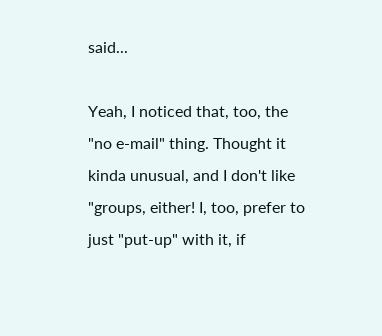said...

Yeah, I noticed that, too, the "no e-mail" thing. Thought it kinda unusual, and I don't like "groups, either! I, too, prefer to just "put-up" with it, if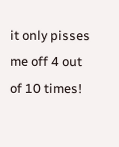it only pisses me off 4 out of 10 times!